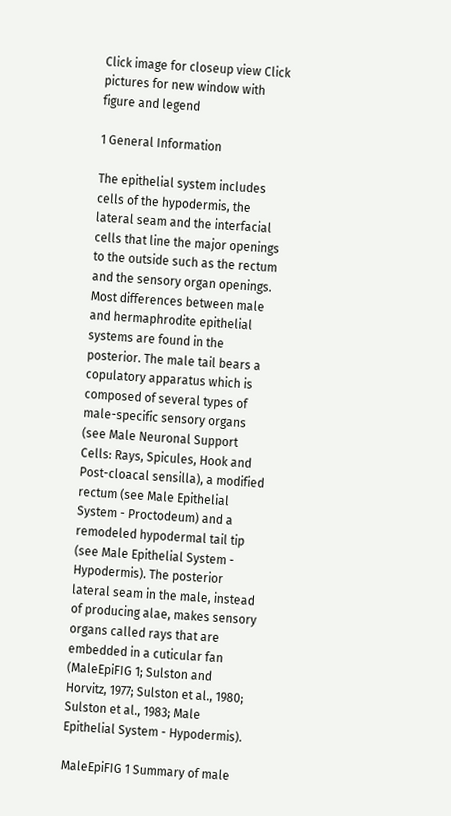Click image for closeup view Click pictures for new window with figure and legend

1 General Information

The epithelial system includes cells of the hypodermis, the lateral seam and the interfacial cells that line the major openings to the outside such as the rectum and the sensory organ openings. Most differences between male and hermaphrodite epithelial systems are found in the posterior. The male tail bears a copulatory apparatus which is composed of several types of male-specific sensory organs (see Male Neuronal Support Cells: Rays, Spicules, Hook and Post-cloacal sensilla), a modified rectum (see Male Epithelial System - Proctodeum) and a remodeled hypodermal tail tip (see Male Epithelial System - Hypodermis). The posterior lateral seam in the male, instead of producing alae, makes sensory organs called rays that are embedded in a cuticular fan (MaleEpiFIG 1; Sulston and Horvitz, 1977; Sulston et al., 1980; Sulston et al., 1983; Male Epithelial System - Hypodermis).

MaleEpiFIG 1 Summary of male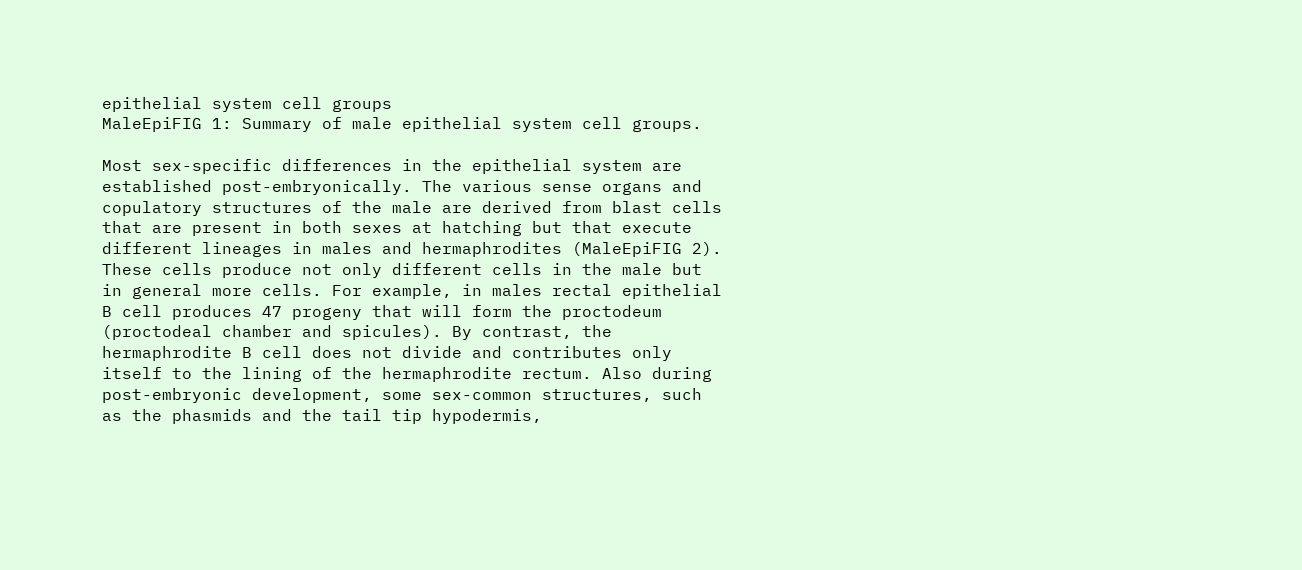epithelial system cell groups
MaleEpiFIG 1: Summary of male epithelial system cell groups.

Most sex-specific differences in the epithelial system are established post-embryonically. The various sense organs and copulatory structures of the male are derived from blast cells that are present in both sexes at hatching but that execute different lineages in males and hermaphrodites (MaleEpiFIG 2). These cells produce not only different cells in the male but in general more cells. For example, in males rectal epithelial B cell produces 47 progeny that will form the proctodeum (proctodeal chamber and spicules). By contrast, the hermaphrodite B cell does not divide and contributes only itself to the lining of the hermaphrodite rectum. Also during post-embryonic development, some sex-common structures, such as the phasmids and the tail tip hypodermis,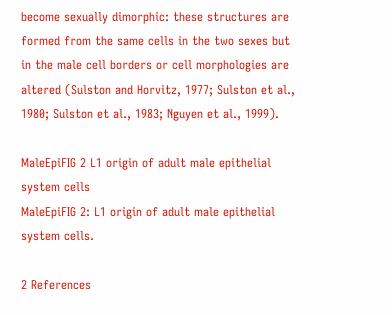become sexually dimorphic: these structures are formed from the same cells in the two sexes but in the male cell borders or cell morphologies are altered (Sulston and Horvitz, 1977; Sulston et al., 1980; Sulston et al., 1983; Nguyen et al., 1999).

MaleEpiFIG 2 L1 origin of adult male epithelial system cells
MaleEpiFIG 2: L1 origin of adult male epithelial system cells.

2 References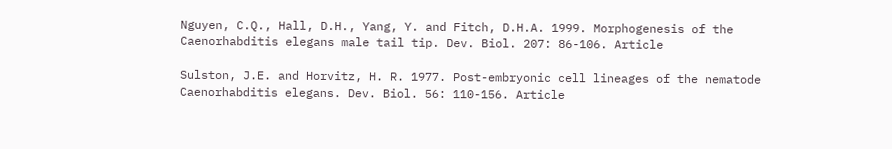Nguyen, C.Q., Hall, D.H., Yang, Y. and Fitch, D.H.A. 1999. Morphogenesis of the Caenorhabditis elegans male tail tip. Dev. Biol. 207: 86-106. Article

Sulston, J.E. and Horvitz, H. R. 1977. Post-embryonic cell lineages of the nematode Caenorhabditis elegans. Dev. Biol. 56: 110-156. Article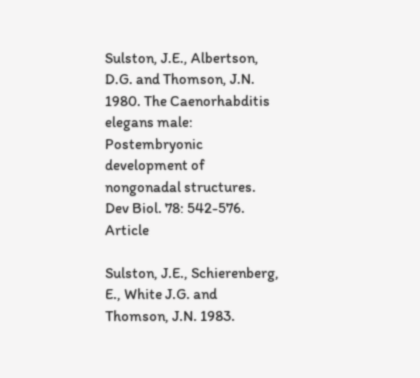Sulston, J.E., Albertson, D.G. and Thomson, J.N. 1980. The Caenorhabditis elegans male: Postembryonic development of nongonadal structures. Dev Biol. 78: 542-576. Article

Sulston, J.E., Schierenberg, E., White J.G. and Thomson, J.N. 1983.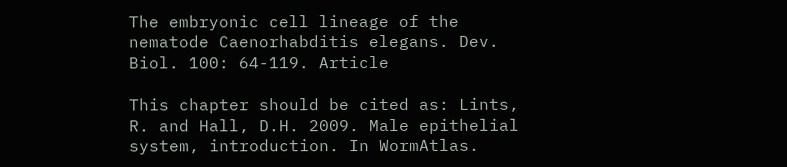The embryonic cell lineage of the nematode Caenorhabditis elegans. Dev. Biol. 100: 64-119. Article

This chapter should be cited as: Lints, R. and Hall, D.H. 2009. Male epithelial system, introduction. In WormAtlas.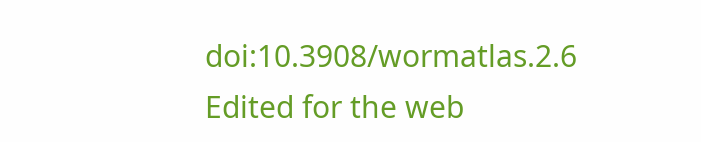doi:10.3908/wormatlas.2.6
Edited for the web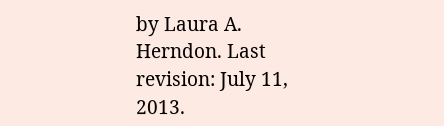by Laura A. Herndon. Last revision: July 11, 2013.